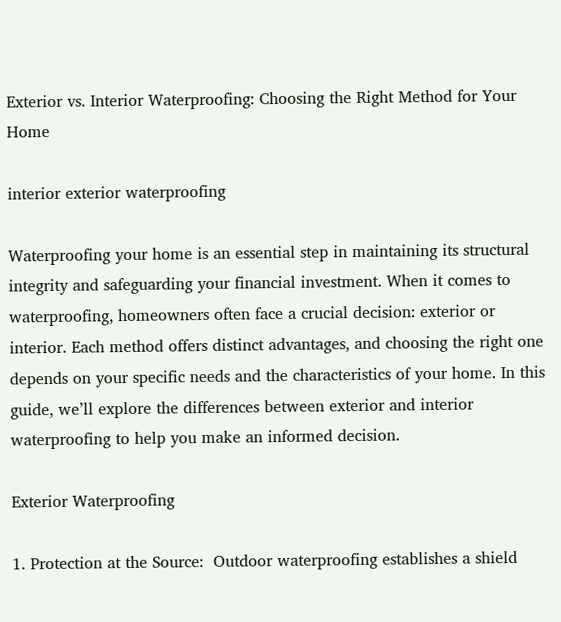Exterior vs. Interior Waterproofing: Choosing the Right Method for Your Home

interior exterior waterproofing

Waterproofing your home is an essential step in maintaining its structural integrity and safeguarding your financial investment. When it comes to waterproofing, homeowners often face a crucial decision: exterior or interior. Each method offers distinct advantages, and choosing the right one depends on your specific needs and the characteristics of your home. In this guide, we’ll explore the differences between exterior and interior waterproofing to help you make an informed decision.

Exterior Waterproofing

1. Protection at the Source:  Outdoor waterproofing establishes a shield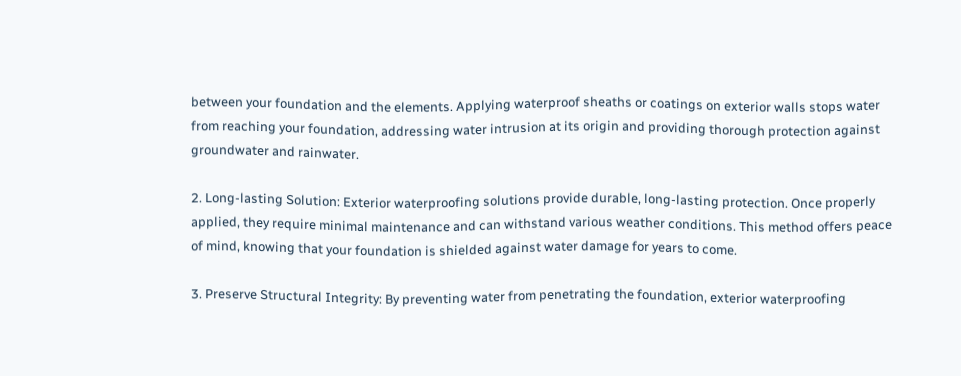between your foundation and the elements. Applying waterproof sheaths or coatings on exterior walls stops water from reaching your foundation, addressing water intrusion at its origin and providing thorough protection against groundwater and rainwater.

2. Long-lasting Solution: Exterior waterproofing solutions provide durable, long-lasting protection. Once properly applied, they require minimal maintenance and can withstand various weather conditions. This method offers peace of mind, knowing that your foundation is shielded against water damage for years to come.

3. Preserve Structural Integrity: By preventing water from penetrating the foundation, exterior waterproofing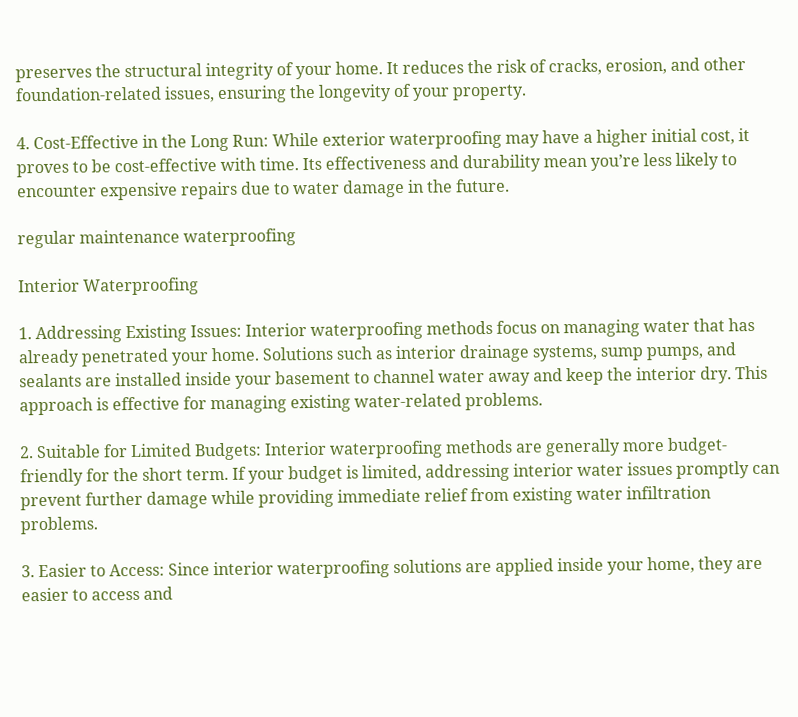preserves the structural integrity of your home. It reduces the risk of cracks, erosion, and other foundation-related issues, ensuring the longevity of your property.

4. Cost-Effective in the Long Run: While exterior waterproofing may have a higher initial cost, it proves to be cost-effective with time. Its effectiveness and durability mean you’re less likely to encounter expensive repairs due to water damage in the future.

regular maintenance waterproofing

Interior Waterproofing

1. Addressing Existing Issues: Interior waterproofing methods focus on managing water that has already penetrated your home. Solutions such as interior drainage systems, sump pumps, and sealants are installed inside your basement to channel water away and keep the interior dry. This approach is effective for managing existing water-related problems.

2. Suitable for Limited Budgets: Interior waterproofing methods are generally more budget-friendly for the short term. If your budget is limited, addressing interior water issues promptly can prevent further damage while providing immediate relief from existing water infiltration problems.

3. Easier to Access: Since interior waterproofing solutions are applied inside your home, they are easier to access and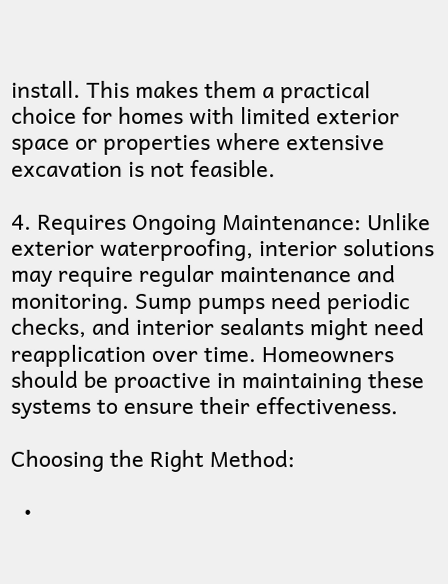install. This makes them a practical choice for homes with limited exterior space or properties where extensive excavation is not feasible.

4. Requires Ongoing Maintenance: Unlike exterior waterproofing, interior solutions may require regular maintenance and monitoring. Sump pumps need periodic checks, and interior sealants might need reapplication over time. Homeowners should be proactive in maintaining these systems to ensure their effectiveness.

Choosing the Right Method:

  •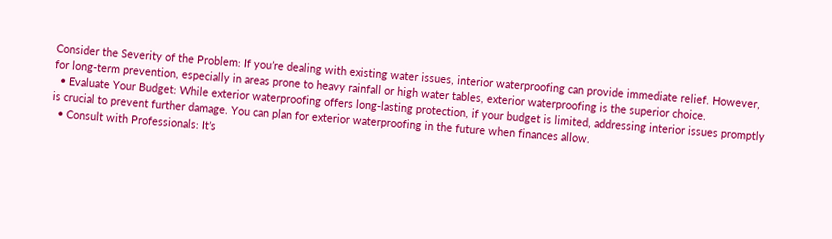Consider the Severity of the Problem: If you’re dealing with existing water issues, interior waterproofing can provide immediate relief. However, for long-term prevention, especially in areas prone to heavy rainfall or high water tables, exterior waterproofing is the superior choice.
  • Evaluate Your Budget: While exterior waterproofing offers long-lasting protection, if your budget is limited, addressing interior issues promptly is crucial to prevent further damage. You can plan for exterior waterproofing in the future when finances allow.
  • Consult with Professionals: It’s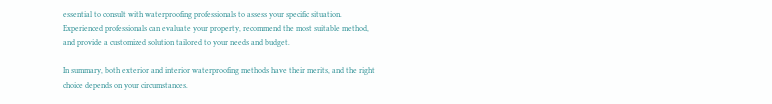essential to consult with waterproofing professionals to assess your specific situation. Experienced professionals can evaluate your property, recommend the most suitable method, and provide a customized solution tailored to your needs and budget.

In summary, both exterior and interior waterproofing methods have their merits, and the right choice depends on your circumstances.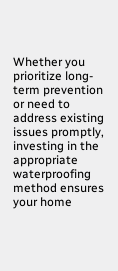Whether you prioritize long-term prevention or need to address existing issues promptly, investing in the appropriate waterproofing method ensures your home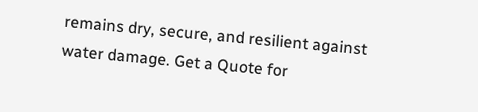remains dry, secure, and resilient against water damage. Get a Quote for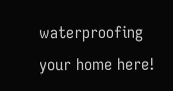waterproofing your home here!